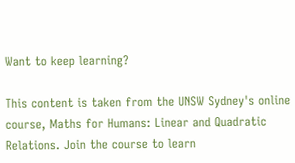Want to keep learning?

This content is taken from the UNSW Sydney's online course, Maths for Humans: Linear and Quadratic Relations. Join the course to learn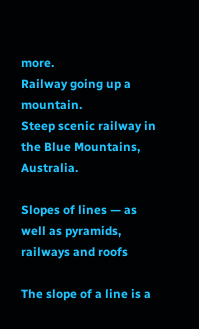more.
Railway going up a mountain.
Steep scenic railway in the Blue Mountains, Australia.

Slopes of lines — as well as pyramids, railways and roofs

The slope of a line is a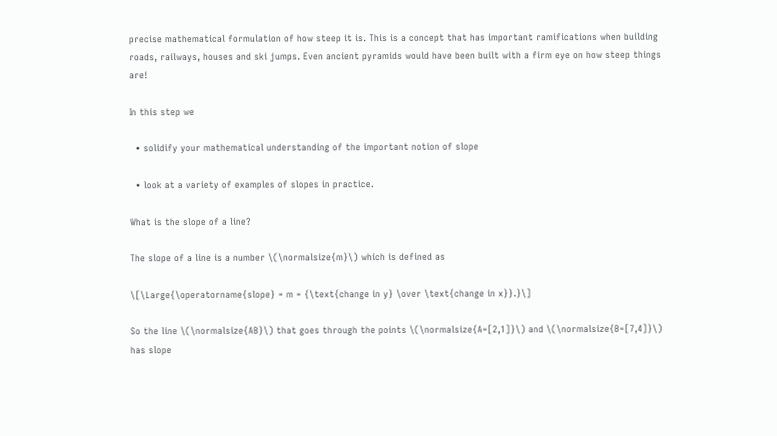precise mathematical formulation of how steep it is. This is a concept that has important ramifications when building roads, railways, houses and ski jumps. Even ancient pyramids would have been built with a firm eye on how steep things are!

In this step we

  • solidify your mathematical understanding of the important notion of slope

  • look at a variety of examples of slopes in practice.

What is the slope of a line?

The slope of a line is a number \(\normalsize{m}\) which is defined as

\[\Large{\operatorname{slope} = m = {\text{change in y} \over \text{change in x}}.}\]

So the line \(\normalsize{AB}\) that goes through the points \(\normalsize{A=[2,1]}\) and \(\normalsize{B=[7,4]}\) has slope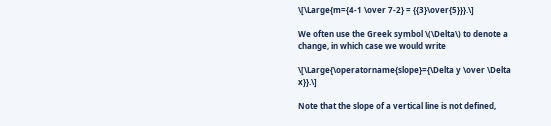\[\Large{m={4-1 \over 7-2} = {{3}\over{5}}}.\]

We often use the Greek symbol \(\Delta\) to denote a change, in which case we would write

\[\Large{\operatorname{slope}={\Delta y \over \Delta x}}.\]

Note that the slope of a vertical line is not defined,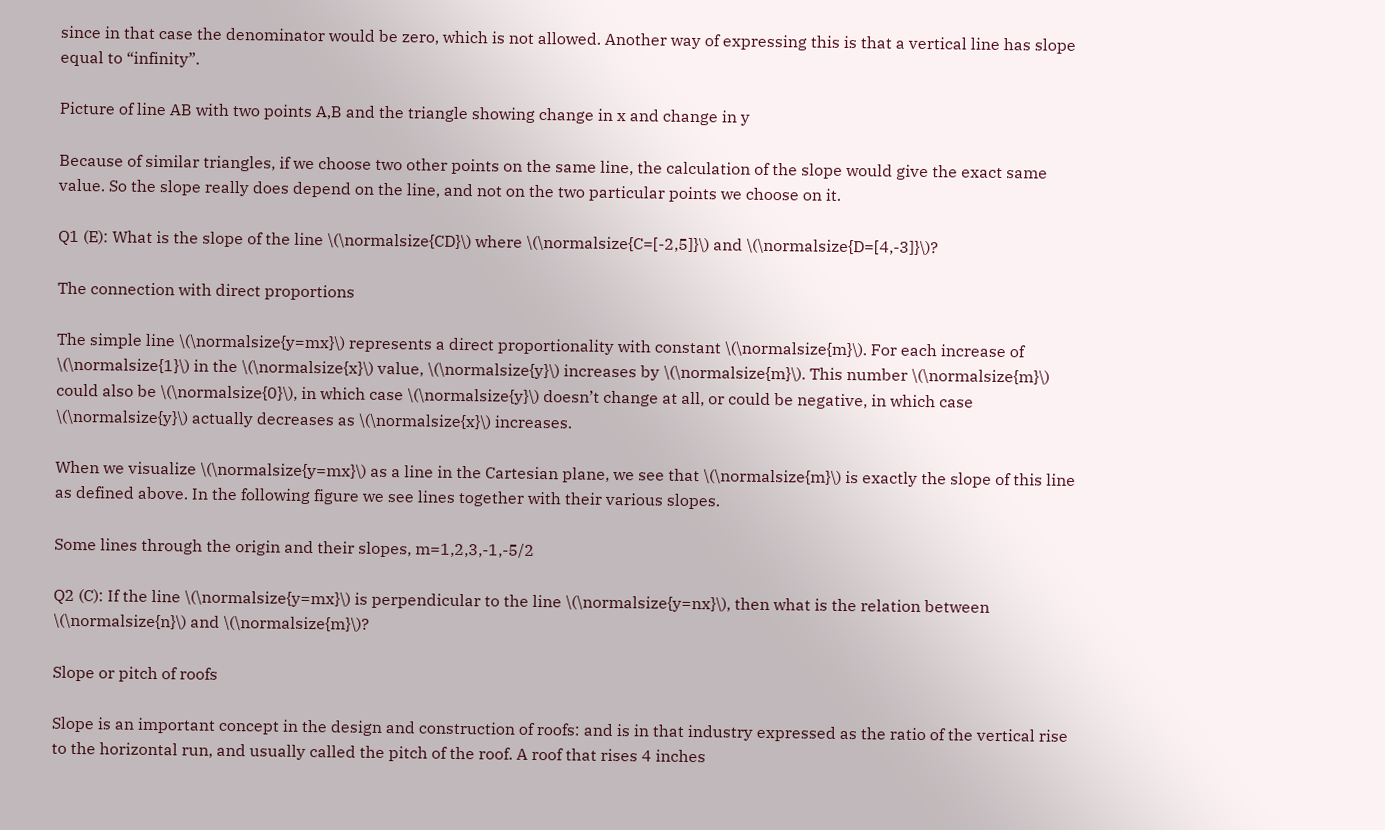since in that case the denominator would be zero, which is not allowed. Another way of expressing this is that a vertical line has slope equal to “infinity”.

Picture of line AB with two points A,B and the triangle showing change in x and change in y

Because of similar triangles, if we choose two other points on the same line, the calculation of the slope would give the exact same value. So the slope really does depend on the line, and not on the two particular points we choose on it.

Q1 (E): What is the slope of the line \(\normalsize{CD}\) where \(\normalsize{C=[-2,5]}\) and \(\normalsize{D=[4,-3]}\)?

The connection with direct proportions

The simple line \(\normalsize{y=mx}\) represents a direct proportionality with constant \(\normalsize{m}\). For each increase of \(\normalsize{1}\) in the \(\normalsize{x}\) value, \(\normalsize{y}\) increases by \(\normalsize{m}\). This number \(\normalsize{m}\) could also be \(\normalsize{0}\), in which case \(\normalsize{y}\) doesn’t change at all, or could be negative, in which case \(\normalsize{y}\) actually decreases as \(\normalsize{x}\) increases.

When we visualize \(\normalsize{y=mx}\) as a line in the Cartesian plane, we see that \(\normalsize{m}\) is exactly the slope of this line as defined above. In the following figure we see lines together with their various slopes.

Some lines through the origin and their slopes, m=1,2,3,-1,-5/2

Q2 (C): If the line \(\normalsize{y=mx}\) is perpendicular to the line \(\normalsize{y=nx}\), then what is the relation between \(\normalsize{n}\) and \(\normalsize{m}\)?

Slope or pitch of roofs

Slope is an important concept in the design and construction of roofs: and is in that industry expressed as the ratio of the vertical rise to the horizontal run, and usually called the pitch of the roof. A roof that rises 4 inches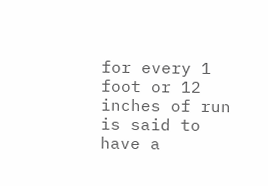for every 1 foot or 12 inches of run is said to have a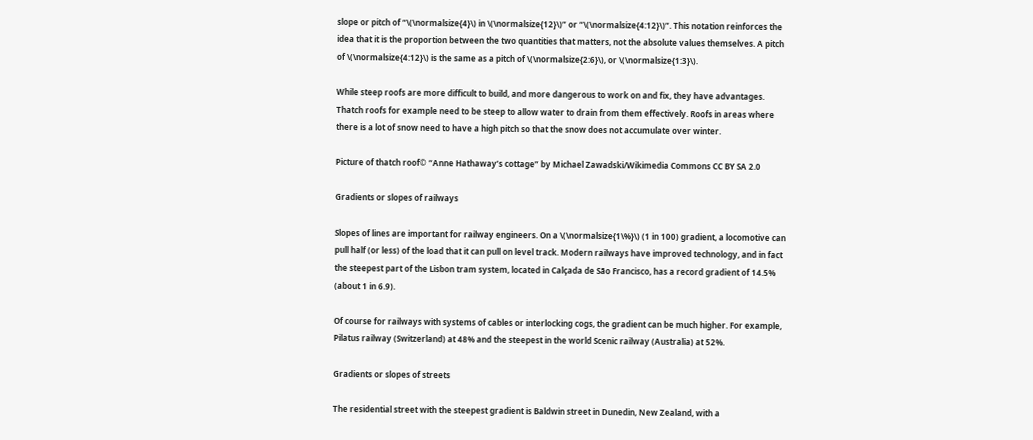slope or pitch of “\(\normalsize{4}\) in \(\normalsize{12}\)” or “\(\normalsize{4:12}\)”. This notation reinforces the idea that it is the proportion between the two quantities that matters, not the absolute values themselves. A pitch of \(\normalsize{4:12}\) is the same as a pitch of \(\normalsize{2:6}\), or \(\normalsize{1:3}\).

While steep roofs are more difficult to build, and more dangerous to work on and fix, they have advantages. Thatch roofs for example need to be steep to allow water to drain from them effectively. Roofs in areas where there is a lot of snow need to have a high pitch so that the snow does not accumulate over winter.

Picture of thatch roof© “Anne Hathaway’s cottage” by Michael Zawadski/Wikimedia Commons CC BY SA 2.0

Gradients or slopes of railways

Slopes of lines are important for railway engineers. On a \(\normalsize{1\%}\) (1 in 100) gradient, a locomotive can pull half (or less) of the load that it can pull on level track. Modern railways have improved technology, and in fact the steepest part of the Lisbon tram system, located in Calçada de São Francisco, has a record gradient of 14.5% (about 1 in 6.9).

Of course for railways with systems of cables or interlocking cogs, the gradient can be much higher. For example, Pilatus railway (Switzerland) at 48% and the steepest in the world Scenic railway (Australia) at 52%.

Gradients or slopes of streets

The residential street with the steepest gradient is Baldwin street in Dunedin, New Zealand, with a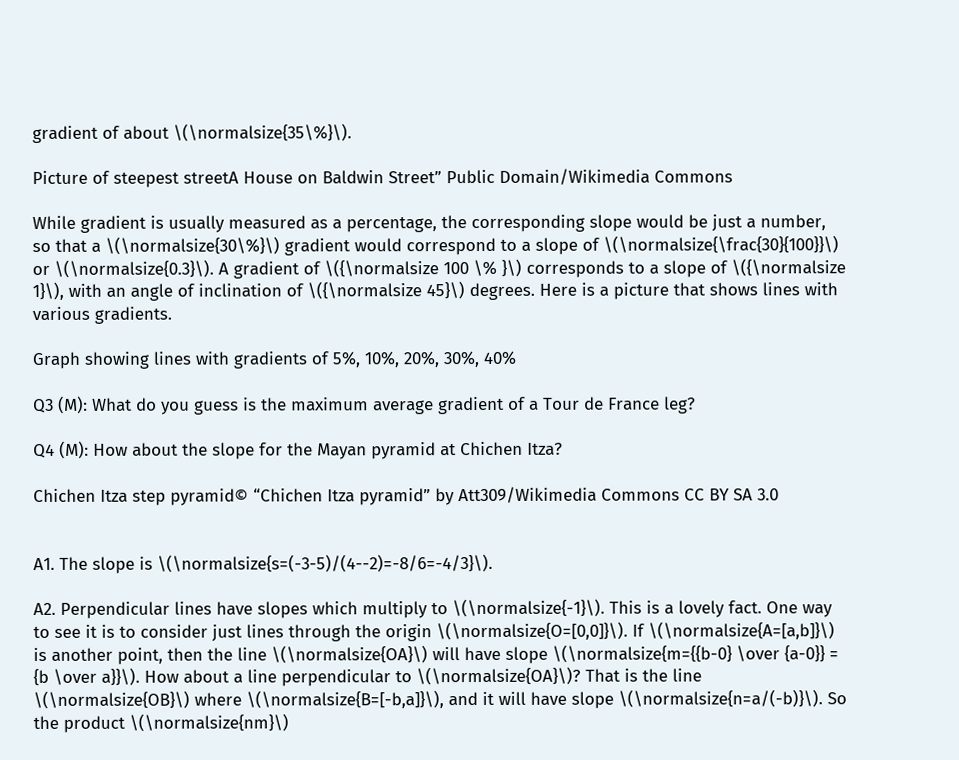gradient of about \(\normalsize{35\%}\).

Picture of steepest streetA House on Baldwin Street” Public Domain/Wikimedia Commons

While gradient is usually measured as a percentage, the corresponding slope would be just a number, so that a \(\normalsize{30\%}\) gradient would correspond to a slope of \(\normalsize{\frac{30}{100}}\) or \(\normalsize{0.3}\). A gradient of \({\normalsize 100 \% }\) corresponds to a slope of \({\normalsize 1}\), with an angle of inclination of \({\normalsize 45}\) degrees. Here is a picture that shows lines with various gradients.

Graph showing lines with gradients of 5%, 10%, 20%, 30%, 40%

Q3 (M): What do you guess is the maximum average gradient of a Tour de France leg?

Q4 (M): How about the slope for the Mayan pyramid at Chichen Itza?

Chichen Itza step pyramid© “Chichen Itza pyramid” by Att309/Wikimedia Commons CC BY SA 3.0


A1. The slope is \(\normalsize{s=(-3-5)/(4--2)=-8/6=-4/3}\).

A2. Perpendicular lines have slopes which multiply to \(\normalsize{-1}\). This is a lovely fact. One way to see it is to consider just lines through the origin \(\normalsize{O=[0,0]}\). If \(\normalsize{A=[a,b]}\) is another point, then the line \(\normalsize{OA}\) will have slope \(\normalsize{m={{b-0} \over {a-0}} = {b \over a}}\). How about a line perpendicular to \(\normalsize{OA}\)? That is the line \(\normalsize{OB}\) where \(\normalsize{B=[-b,a]}\), and it will have slope \(\normalsize{n=a/(-b)}\). So the product \(\normalsize{nm}\)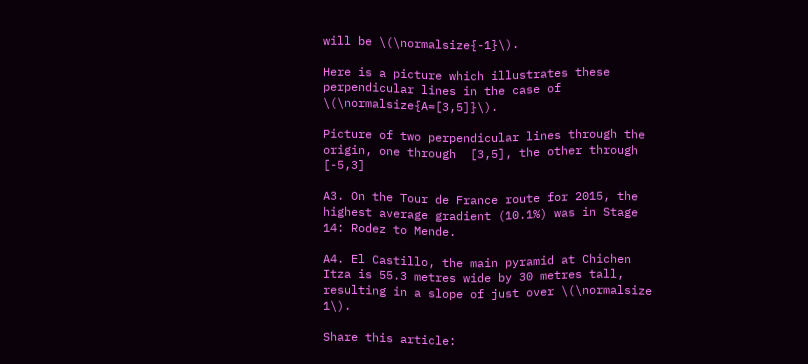will be \(\normalsize{-1}\).

Here is a picture which illustrates these perpendicular lines in the case of \(\normalsize{A=[3,5]}\).

Picture of two perpendicular lines through the origin, one through  [3,5], the other through [-5,3]

A3. On the Tour de France route for 2015, the highest average gradient (10.1%) was in Stage 14: Rodez to Mende.

A4. El Castillo, the main pyramid at Chichen Itza is 55.3 metres wide by 30 metres tall, resulting in a slope of just over \(\normalsize 1\).

Share this article: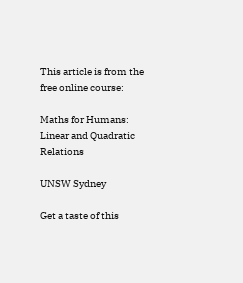This article is from the free online course:

Maths for Humans: Linear and Quadratic Relations

UNSW Sydney

Get a taste of this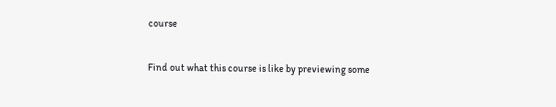course

Find out what this course is like by previewing some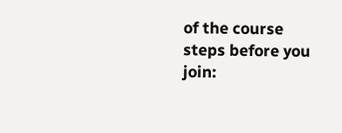of the course steps before you join: